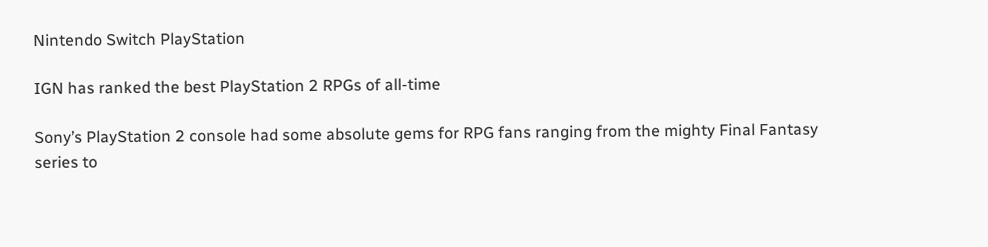Nintendo Switch PlayStation

IGN has ranked the best PlayStation 2 RPGs of all-time

Sony’s PlayStation 2 console had some absolute gems for RPG fans ranging from the mighty Final Fantasy series to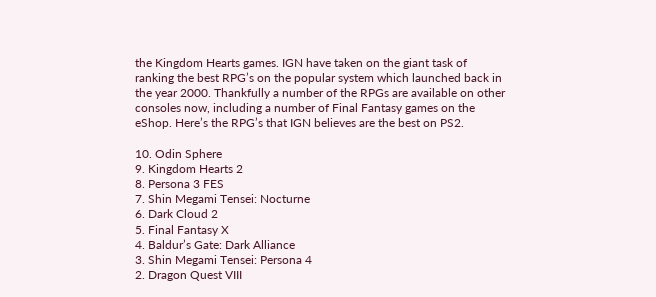the Kingdom Hearts games. IGN have taken on the giant task of ranking the best RPG’s on the popular system which launched back in the year 2000. Thankfully a number of the RPGs are available on other consoles now, including a number of Final Fantasy games on the eShop. Here’s the RPG’s that IGN believes are the best on PS2.

10. Odin Sphere
9. Kingdom Hearts 2
8. Persona 3 FES
7. Shin Megami Tensei: Nocturne
6. Dark Cloud 2
5. Final Fantasy X
4. Baldur’s Gate: Dark Alliance
3. Shin Megami Tensei: Persona 4
2. Dragon Quest VIII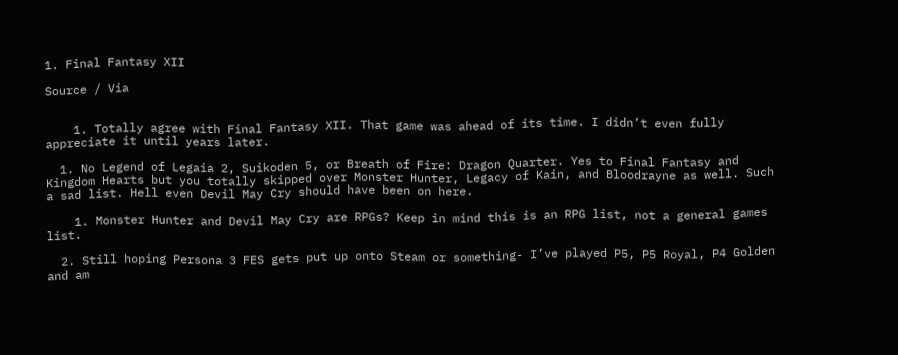1. Final Fantasy XII

Source / Via


    1. Totally agree with Final Fantasy XII. That game was ahead of its time. I didn’t even fully appreciate it until years later.

  1. No Legend of Legaia 2, Suikoden 5, or Breath of Fire: Dragon Quarter. Yes to Final Fantasy and Kingdom Hearts but you totally skipped over Monster Hunter, Legacy of Kain, and Bloodrayne as well. Such a sad list. Hell even Devil May Cry should have been on here.

    1. Monster Hunter and Devil May Cry are RPGs? Keep in mind this is an RPG list, not a general games list.

  2. Still hoping Persona 3 FES gets put up onto Steam or something- I’ve played P5, P5 Royal, P4 Golden and am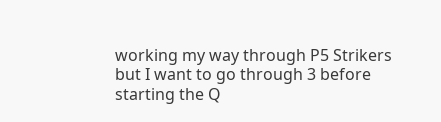working my way through P5 Strikers but I want to go through 3 before starting the Q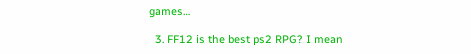games…

  3. FF12 is the best ps2 RPG? I mean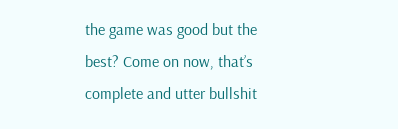the game was good but the best? Come on now, that’s complete and utter bullshit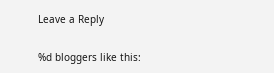Leave a Reply

%d bloggers like this: